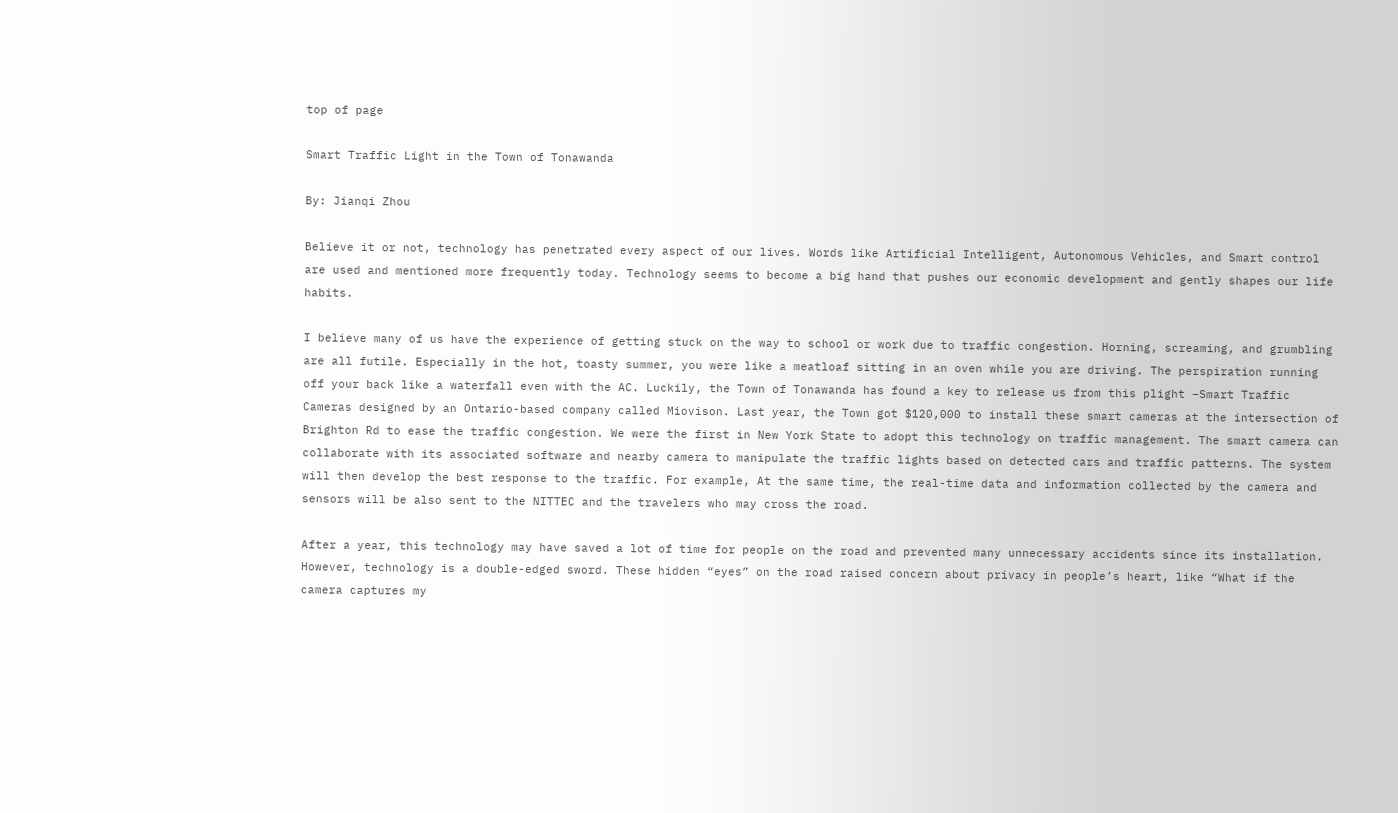top of page

Smart Traffic Light in the Town of Tonawanda

By: Jianqi Zhou

Believe it or not, technology has penetrated every aspect of our lives. Words like Artificial Intelligent, Autonomous Vehicles, and Smart control are used and mentioned more frequently today. Technology seems to become a big hand that pushes our economic development and gently shapes our life habits.

I believe many of us have the experience of getting stuck on the way to school or work due to traffic congestion. Horning, screaming, and grumbling are all futile. Especially in the hot, toasty summer, you were like a meatloaf sitting in an oven while you are driving. The perspiration running off your back like a waterfall even with the AC. Luckily, the Town of Tonawanda has found a key to release us from this plight –Smart Traffic Cameras designed by an Ontario-based company called Miovison. Last year, the Town got $120,000 to install these smart cameras at the intersection of Brighton Rd to ease the traffic congestion. We were the first in New York State to adopt this technology on traffic management. The smart camera can collaborate with its associated software and nearby camera to manipulate the traffic lights based on detected cars and traffic patterns. The system will then develop the best response to the traffic. For example, At the same time, the real-time data and information collected by the camera and sensors will be also sent to the NITTEC and the travelers who may cross the road.

After a year, this technology may have saved a lot of time for people on the road and prevented many unnecessary accidents since its installation. However, technology is a double-edged sword. These hidden “eyes” on the road raised concern about privacy in people’s heart, like “What if the camera captures my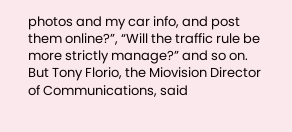photos and my car info, and post them online?”, “Will the traffic rule be more strictly manage?” and so on. But Tony Florio, the Miovision Director of Communications, said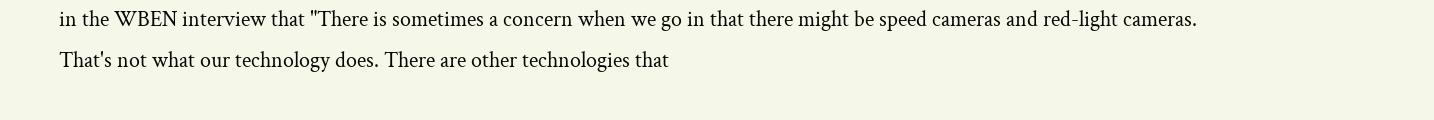in the WBEN interview that "There is sometimes a concern when we go in that there might be speed cameras and red-light cameras. That's not what our technology does. There are other technologies that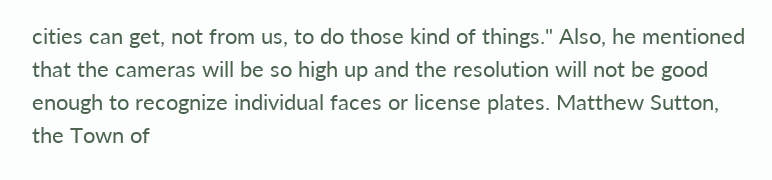cities can get, not from us, to do those kind of things." Also, he mentioned that the cameras will be so high up and the resolution will not be good enough to recognize individual faces or license plates. Matthew Sutton, the Town of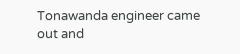Tonawanda engineer came out and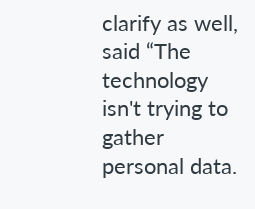clarify as well, said “The technology isn't trying to gather personal data.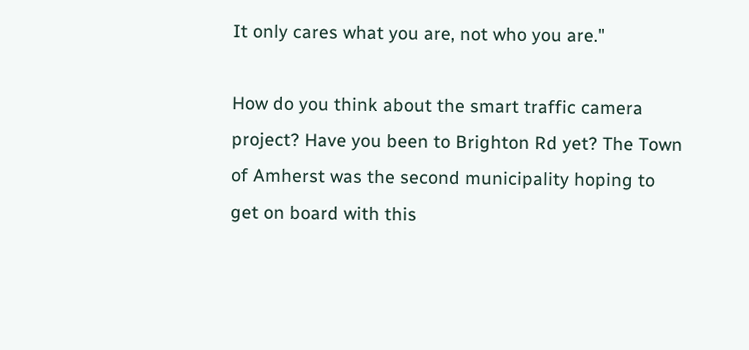It only cares what you are, not who you are."

How do you think about the smart traffic camera project? Have you been to Brighton Rd yet? The Town of Amherst was the second municipality hoping to get on board with this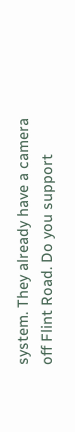system. They already have a camera off Flint Road. Do you support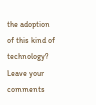the adoption of this kind of technology? Leave your comments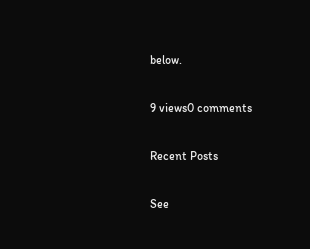below.

9 views0 comments

Recent Posts

See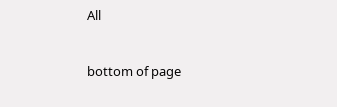All


bottom of page